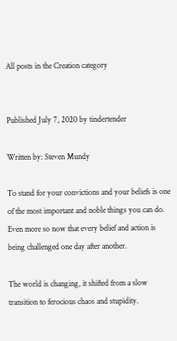All posts in the Creation category


Published July 7, 2020 by tindertender

Written by: Steven Mundy

To stand for your convictions and your beliefs is one of the most important and noble things you can do. Even more so now that every belief and action is being challenged one day after another.

The world is changing, it shifted from a slow transition to ferocious chaos and stupidity.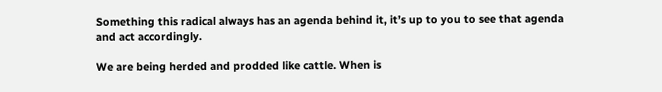Something this radical always has an agenda behind it, it’s up to you to see that agenda and act accordingly.

We are being herded and prodded like cattle. When is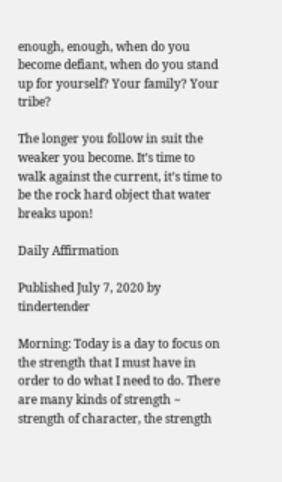enough, enough, when do you become defiant, when do you stand up for yourself? Your family? Your tribe?

The longer you follow in suit the weaker you become. It’s time to walk against the current, it’s time to be the rock hard object that water breaks upon!

Daily Affirmation

Published July 7, 2020 by tindertender

Morning: Today is a day to focus on the strength that I must have in order to do what I need to do. There are many kinds of strength ~ strength of character, the strength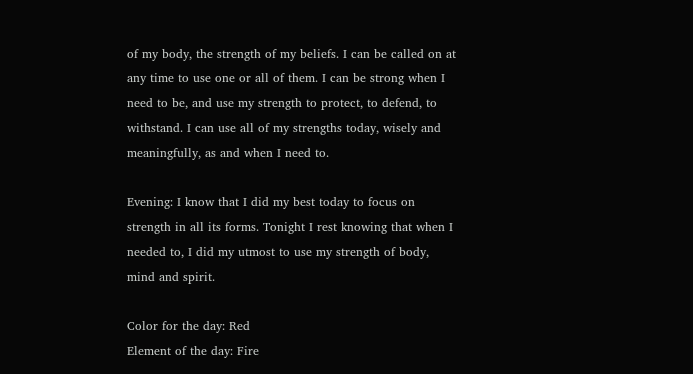of my body, the strength of my beliefs. I can be called on at any time to use one or all of them. I can be strong when I need to be, and use my strength to protect, to defend, to withstand. I can use all of my strengths today, wisely and meaningfully, as and when I need to.

Evening: I know that I did my best today to focus on strength in all its forms. Tonight I rest knowing that when I needed to, I did my utmost to use my strength of body, mind and spirit.

Color for the day: Red
Element of the day: Fire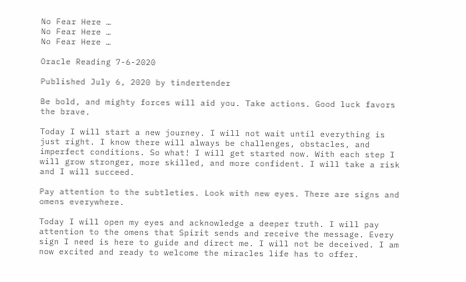No Fear Here …
No Fear Here …
No Fear Here …

Oracle Reading 7-6-2020

Published July 6, 2020 by tindertender

Be bold, and mighty forces will aid you. Take actions. Good luck favors the brave.

Today I will start a new journey. I will not wait until everything is just right. I know there will always be challenges, obstacles, and imperfect conditions. So what! I will get started now. With each step I will grow stronger, more skilled, and more confident. I will take a risk and I will succeed.

Pay attention to the subtleties. Look with new eyes. There are signs and omens everywhere.

Today I will open my eyes and acknowledge a deeper truth. I will pay attention to the omens that Spirit sends and receive the message. Every sign I need is here to guide and direct me. I will not be deceived. I am now excited and ready to welcome the miracles life has to offer.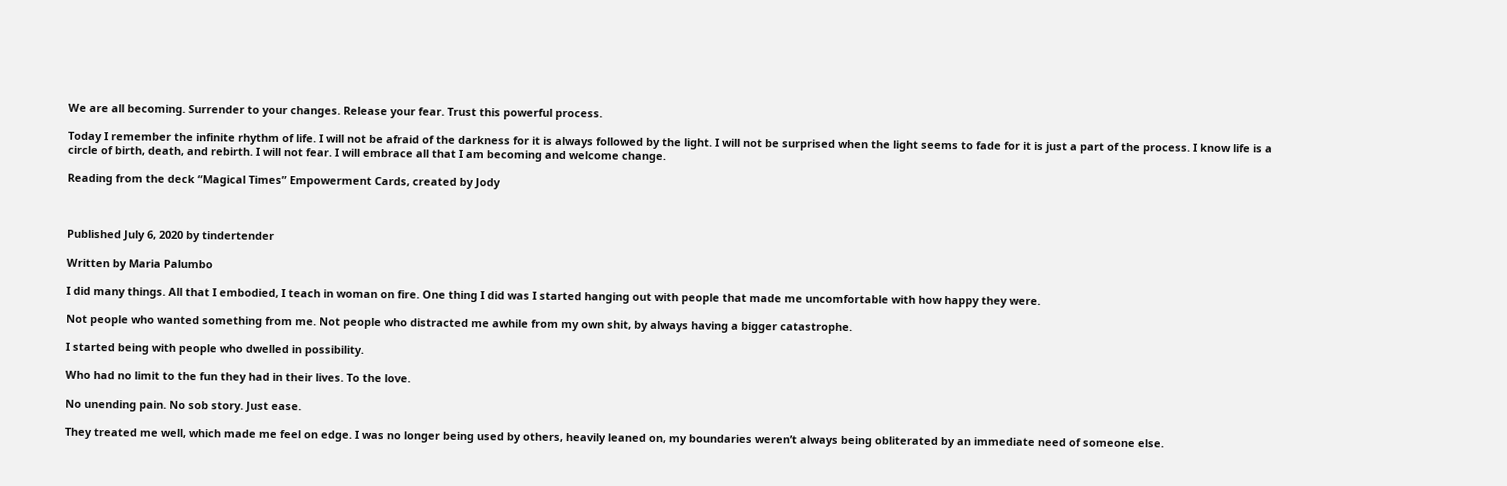We are all becoming. Surrender to your changes. Release your fear. Trust this powerful process.

Today I remember the infinite rhythm of life. I will not be afraid of the darkness for it is always followed by the light. I will not be surprised when the light seems to fade for it is just a part of the process. I know life is a circle of birth, death, and rebirth. I will not fear. I will embrace all that I am becoming and welcome change.

Reading from the deck “Magical Times” Empowerment Cards, created by Jody



Published July 6, 2020 by tindertender

Written by Maria Palumbo

I did many things. All that I embodied, I teach in woman on fire. One thing I did was I started hanging out with people that made me uncomfortable with how happy they were.

Not people who wanted something from me. Not people who distracted me awhile from my own shit, by always having a bigger catastrophe.

I started being with people who dwelled in possibility.

Who had no limit to the fun they had in their lives. To the love.

No unending pain. No sob story. Just ease.

They treated me well, which made me feel on edge. I was no longer being used by others, heavily leaned on, my boundaries weren’t always being obliterated by an immediate need of someone else.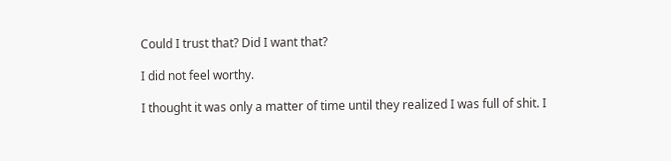Could I trust that? Did I want that?

I did not feel worthy.

I thought it was only a matter of time until they realized I was full of shit. I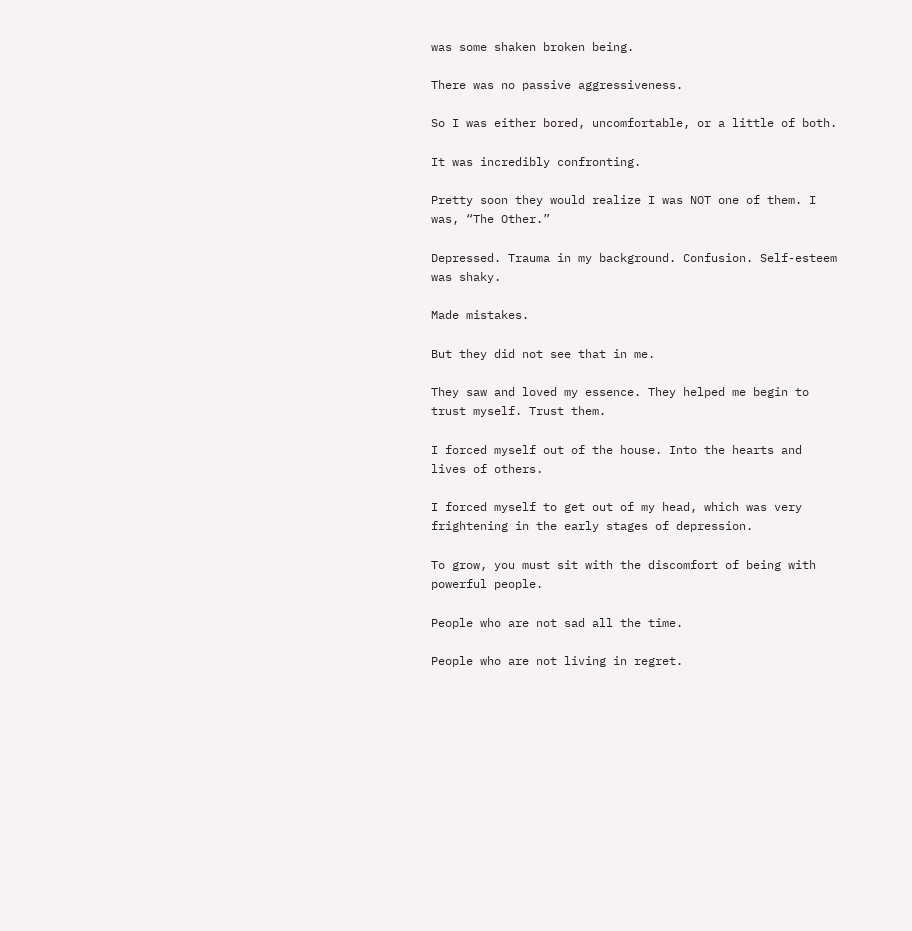was some shaken broken being.

There was no passive aggressiveness.

So I was either bored, uncomfortable, or a little of both.

It was incredibly confronting.

Pretty soon they would realize I was NOT one of them. I was, “The Other.”

Depressed. Trauma in my background. Confusion. Self-esteem was shaky.

Made mistakes.

But they did not see that in me.

They saw and loved my essence. They helped me begin to trust myself. Trust them.

I forced myself out of the house. Into the hearts and lives of others.

I forced myself to get out of my head, which was very frightening in the early stages of depression.

To grow, you must sit with the discomfort of being with powerful people.

People who are not sad all the time.

People who are not living in regret.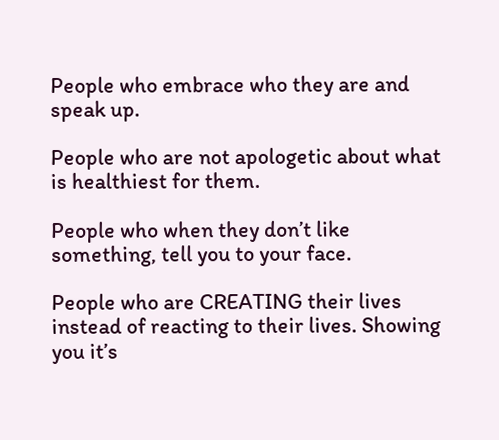People who embrace who they are and speak up.

People who are not apologetic about what is healthiest for them.

People who when they don’t like something, tell you to your face.

People who are CREATING their lives instead of reacting to their lives. Showing you it’s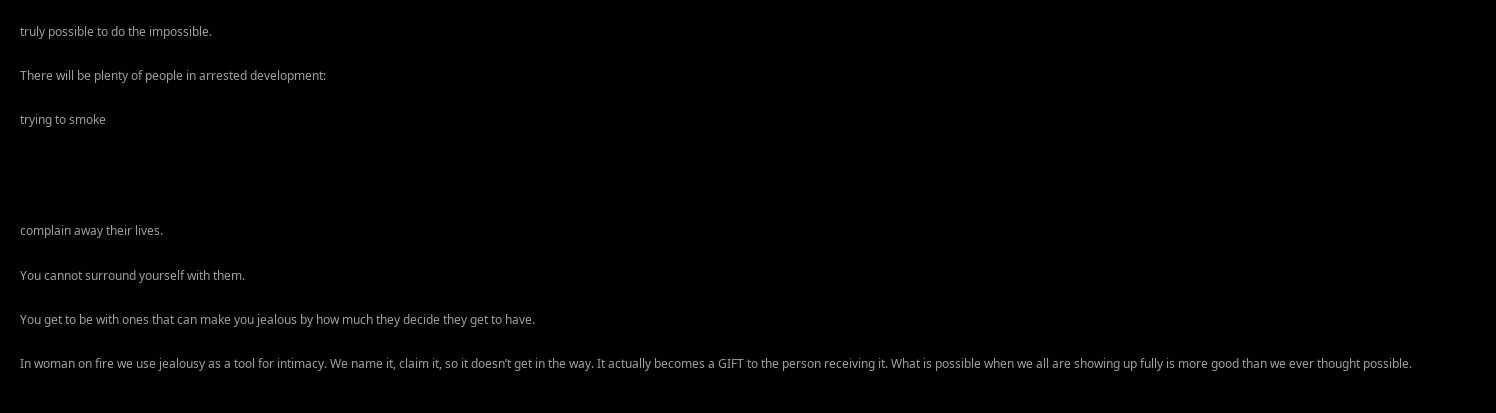truly possible to do the impossible.

There will be plenty of people in arrested development:

trying to smoke




complain away their lives.

You cannot surround yourself with them.

You get to be with ones that can make you jealous by how much they decide they get to have.

In woman on fire we use jealousy as a tool for intimacy. We name it, claim it, so it doesn’t get in the way. It actually becomes a GIFT to the person receiving it. What is possible when we all are showing up fully is more good than we ever thought possible.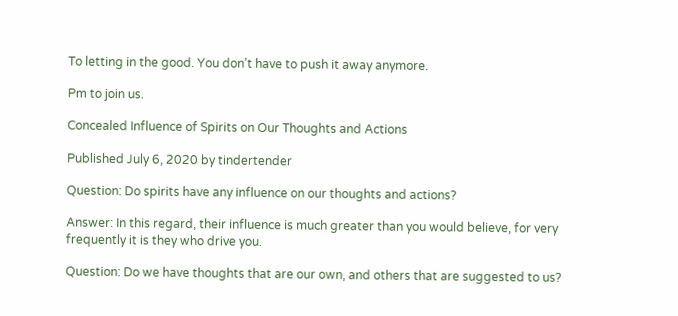To letting in the good. You don’t have to push it away anymore.

Pm to join us.

Concealed Influence of Spirits on Our Thoughts and Actions

Published July 6, 2020 by tindertender

Question: Do spirits have any influence on our thoughts and actions?

Answer: In this regard, their influence is much greater than you would believe, for very frequently it is they who drive you.

Question: Do we have thoughts that are our own, and others that are suggested to us?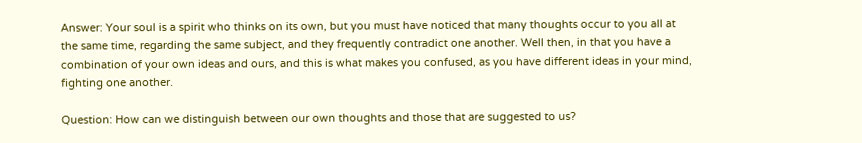Answer: Your soul is a spirit who thinks on its own, but you must have noticed that many thoughts occur to you all at the same time, regarding the same subject, and they frequently contradict one another. Well then, in that you have a combination of your own ideas and ours, and this is what makes you confused, as you have different ideas in your mind, fighting one another.

Question: How can we distinguish between our own thoughts and those that are suggested to us?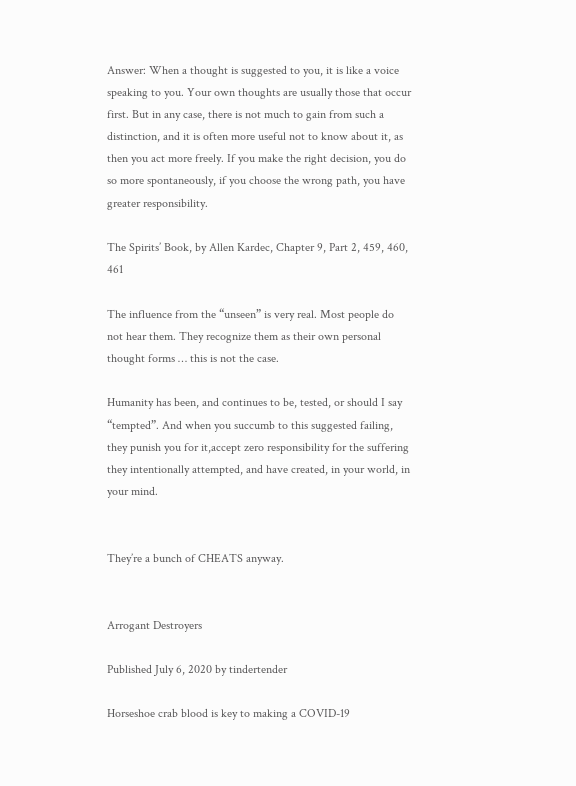Answer: When a thought is suggested to you, it is like a voice speaking to you. Your own thoughts are usually those that occur first. But in any case, there is not much to gain from such a distinction, and it is often more useful not to know about it, as then you act more freely. If you make the right decision, you do so more spontaneously, if you choose the wrong path, you have greater responsibility.

The Spirits’ Book, by Allen Kardec, Chapter 9, Part 2, 459, 460, 461

The influence from the “unseen” is very real. Most people do not hear them. They recognize them as their own personal thought forms … this is not the case.

Humanity has been, and continues to be, tested, or should I say “tempted”. And when you succumb to this suggested failing, they punish you for it,accept zero responsibility for the suffering they intentionally attempted, and have created, in your world, in your mind.


They’re a bunch of CHEATS anyway.


Arrogant Destroyers

Published July 6, 2020 by tindertender

Horseshoe crab blood is key to making a COVID-19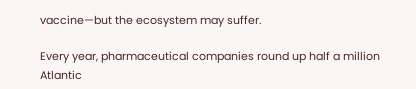vaccine—but the ecosystem may suffer.

Every year, pharmaceutical companies round up half a million Atlantic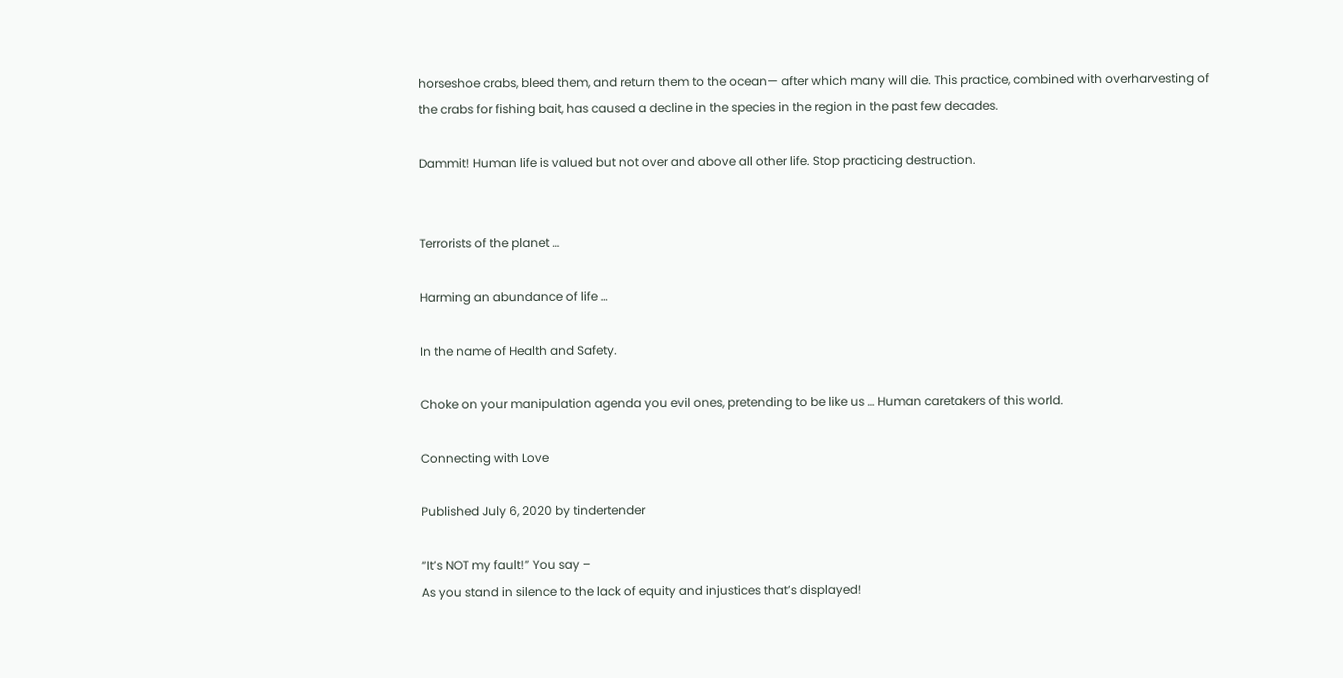horseshoe crabs, bleed them, and return them to the ocean— after which many will die. This practice, combined with overharvesting of the crabs for fishing bait, has caused a decline in the species in the region in the past few decades.

Dammit! Human life is valued but not over and above all other life. Stop practicing destruction.


Terrorists of the planet …

Harming an abundance of life …

In the name of Health and Safety.

Choke on your manipulation agenda you evil ones, pretending to be like us … Human caretakers of this world.

Connecting with Love

Published July 6, 2020 by tindertender

“It’s NOT my fault!” You say –
As you stand in silence to the lack of equity and injustices that’s displayed!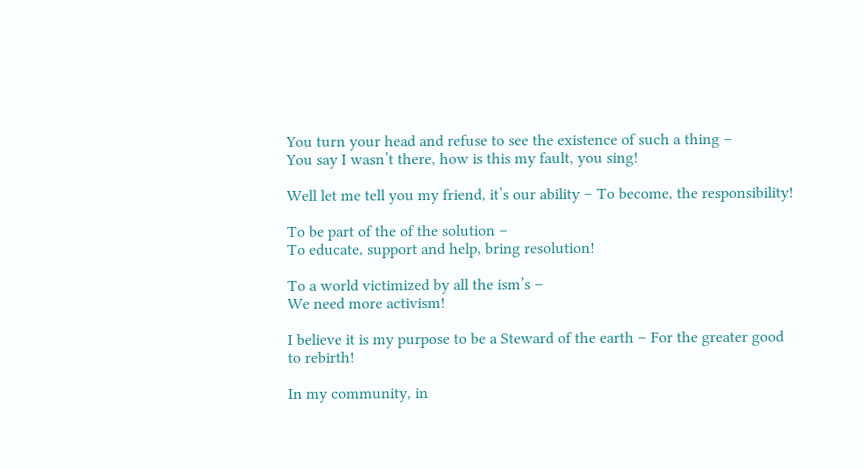You turn your head and refuse to see the existence of such a thing –
You say I wasn’t there, how is this my fault, you sing!

Well let me tell you my friend, it’s our ability – To become, the responsibility!

To be part of the of the solution –
To educate, support and help, bring resolution!

To a world victimized by all the ism’s –
We need more activism!

I believe it is my purpose to be a Steward of the earth – For the greater good
to rebirth!

In my community, in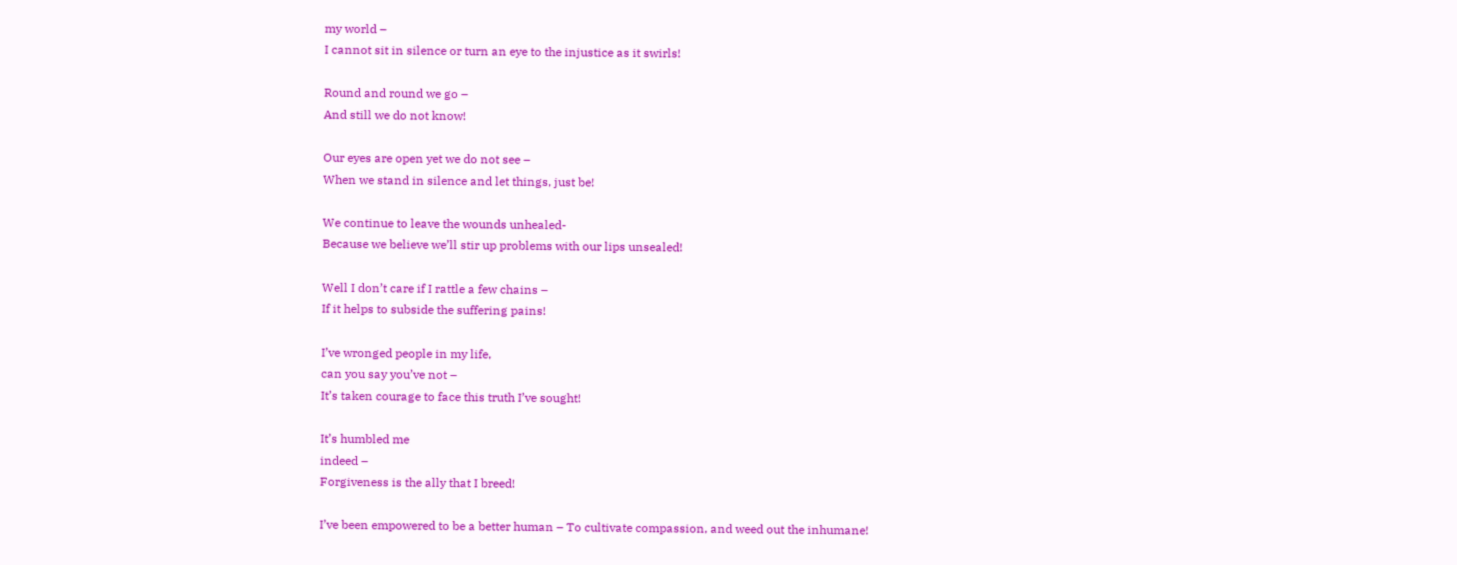my world –
I cannot sit in silence or turn an eye to the injustice as it swirls!

Round and round we go –
And still we do not know!

Our eyes are open yet we do not see –
When we stand in silence and let things, just be!

We continue to leave the wounds unhealed-
Because we believe we’ll stir up problems with our lips unsealed!

Well I don’t care if I rattle a few chains –
If it helps to subside the suffering pains!

I’ve wronged people in my life,
can you say you’ve not –
It’s taken courage to face this truth I’ve sought!

It’s humbled me
indeed –
Forgiveness is the ally that I breed!

I’ve been empowered to be a better human – To cultivate compassion, and weed out the inhumane!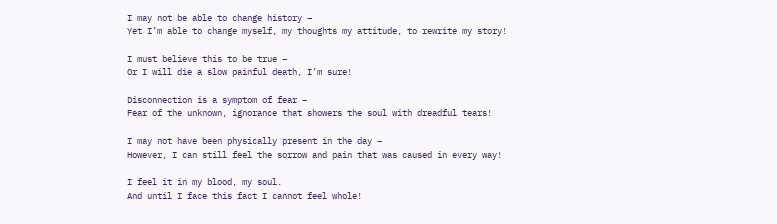I may not be able to change history –
Yet I’m able to change myself, my thoughts my attitude, to rewrite my story!

I must believe this to be true –
Or I will die a slow painful death, I’m sure!

Disconnection is a symptom of fear –
Fear of the unknown, ignorance that showers the soul with dreadful tears!

I may not have been physically present in the day –
However, I can still feel the sorrow and pain that was caused in every way!

I feel it in my blood, my soul.
And until I face this fact I cannot feel whole!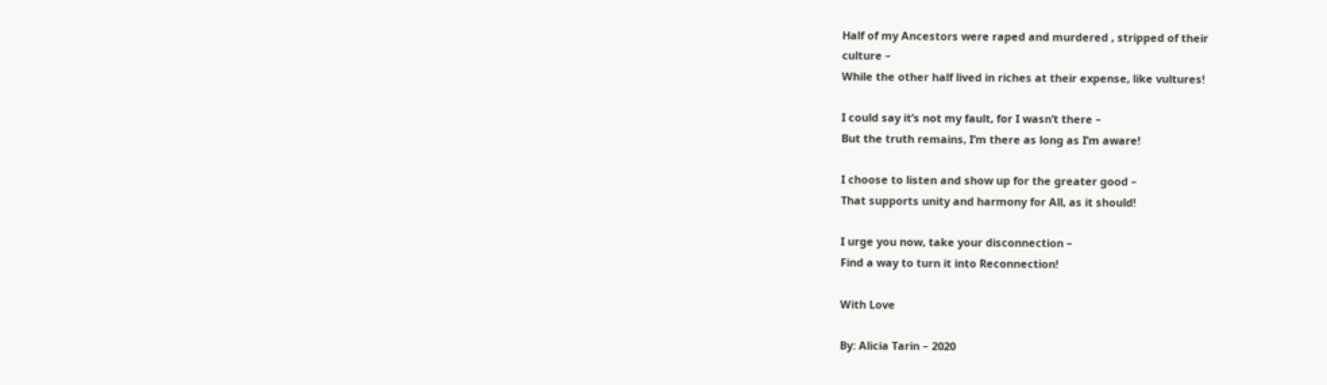Half of my Ancestors were raped and murdered , stripped of their
culture –
While the other half lived in riches at their expense, like vultures!

I could say it’s not my fault, for I wasn’t there –
But the truth remains, I’m there as long as I’m aware!

I choose to listen and show up for the greater good –
That supports unity and harmony for All, as it should!

I urge you now, take your disconnection –
Find a way to turn it into Reconnection!

With Love

By: Alicia Tarin – 2020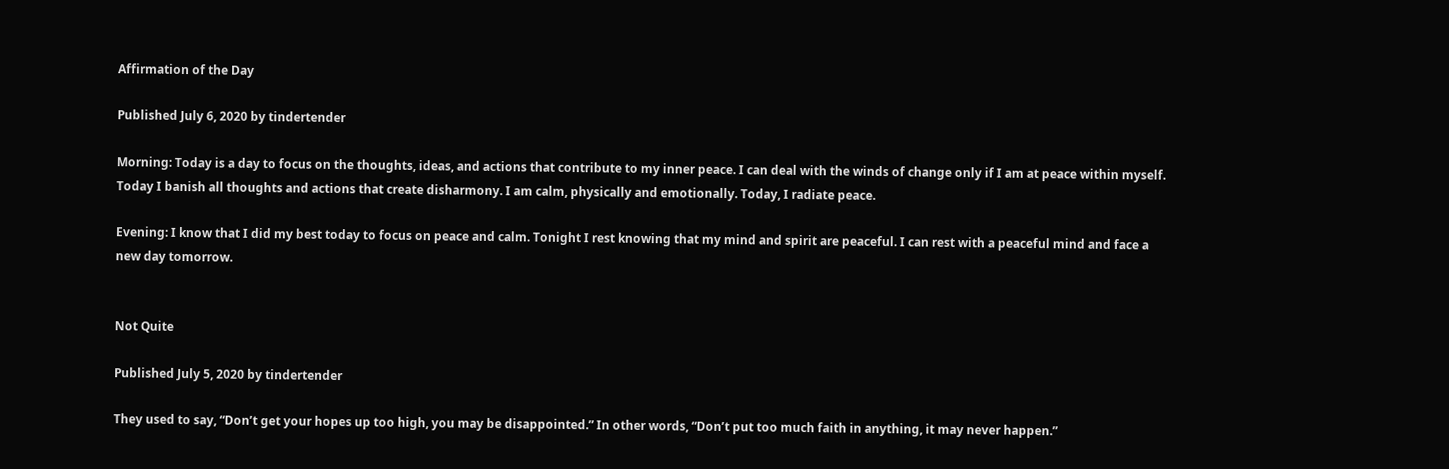Affirmation of the Day

Published July 6, 2020 by tindertender

Morning: Today is a day to focus on the thoughts, ideas, and actions that contribute to my inner peace. I can deal with the winds of change only if I am at peace within myself. Today I banish all thoughts and actions that create disharmony. I am calm, physically and emotionally. Today, I radiate peace.

Evening: I know that I did my best today to focus on peace and calm. Tonight I rest knowing that my mind and spirit are peaceful. I can rest with a peaceful mind and face a new day tomorrow.


Not Quite

Published July 5, 2020 by tindertender

They used to say, “Don’t get your hopes up too high, you may be disappointed.” In other words, “Don’t put too much faith in anything, it may never happen.”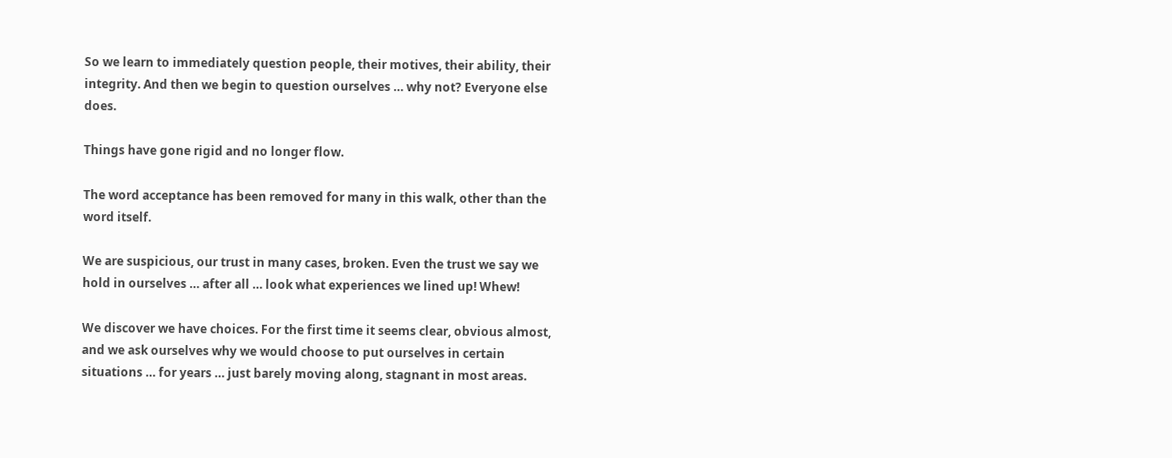So we learn to immediately question people, their motives, their ability, their integrity. And then we begin to question ourselves … why not? Everyone else does.

Things have gone rigid and no longer flow.

The word acceptance has been removed for many in this walk, other than the word itself.

We are suspicious, our trust in many cases, broken. Even the trust we say we hold in ourselves … after all … look what experiences we lined up! Whew!

We discover we have choices. For the first time it seems clear, obvious almost, and we ask ourselves why we would choose to put ourselves in certain situations … for years … just barely moving along, stagnant in most areas.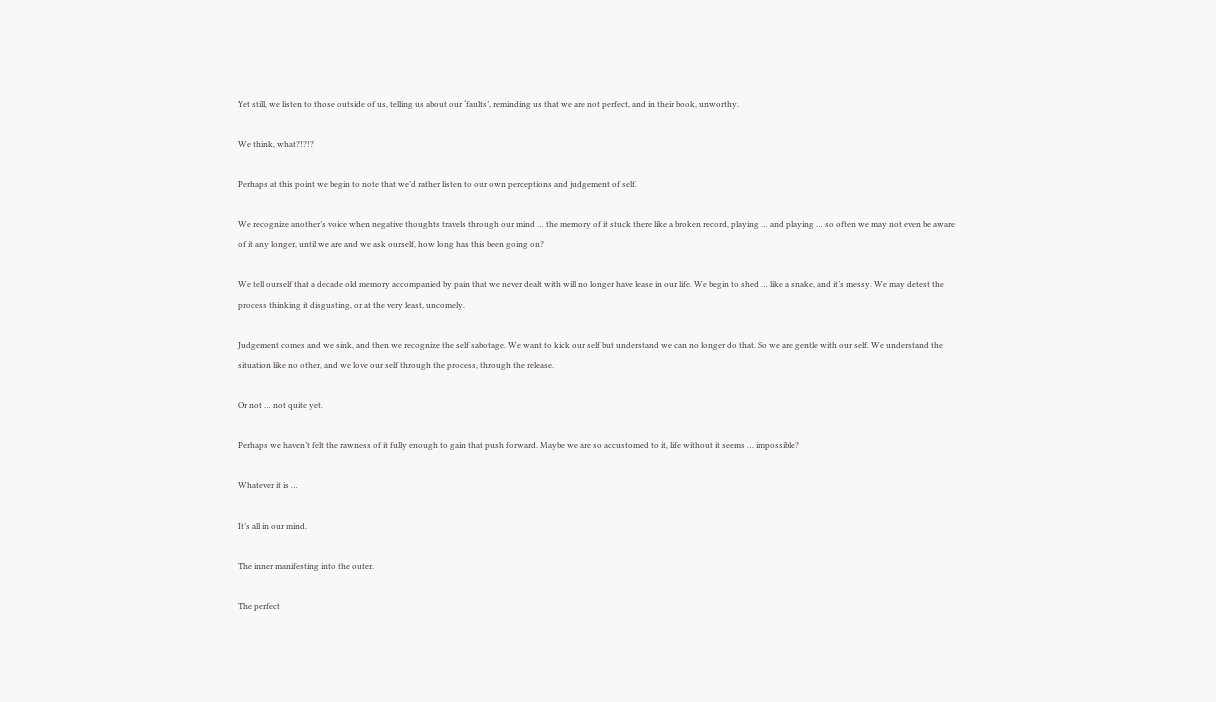Yet still, we listen to those outside of us, telling us about our ‘faults’, reminding us that we are not perfect, and in their book, unworthy.

We think, what?!?!?

Perhaps at this point we begin to note that we’d rather listen to our own perceptions and judgement of self.

We recognize another’s voice when negative thoughts travels through our mind … the memory of it stuck there like a broken record, playing … and playing … so often we may not even be aware of it any longer, until we are and we ask ourself, how long has this been going on?

We tell ourself that a decade old memory accompanied by pain that we never dealt with will no longer have lease in our life. We begin to shed … like a snake, and it’s messy. We may detest the process thinking it disgusting, or at the very least, uncomely.

Judgement comes and we sink, and then we recognize the self sabotage. We want to kick our self but understand we can no longer do that. So we are gentle with our self. We understand the situation like no other, and we love our self through the process, through the release.

Or not … not quite yet.

Perhaps we haven’t felt the rawness of it fully enough to gain that push forward. Maybe we are so accustomed to it, life without it seems … impossible?

Whatever it is …

It’s all in our mind.

The inner manifesting into the outer.

The perfect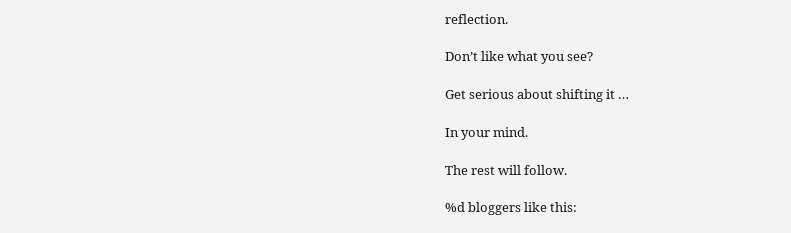reflection.

Don’t like what you see?

Get serious about shifting it …

In your mind.

The rest will follow.

%d bloggers like this: